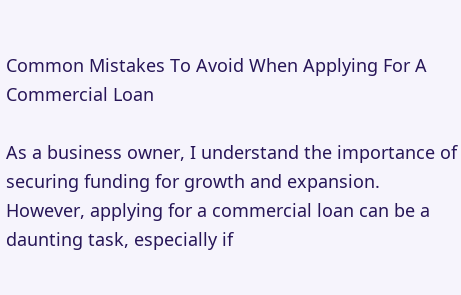Common Mistakes To Avoid When Applying For A Commercial Loan

As a business owner, I understand the importance of securing funding for growth and expansion. However, applying for a commercial loan can be a daunting task, especially if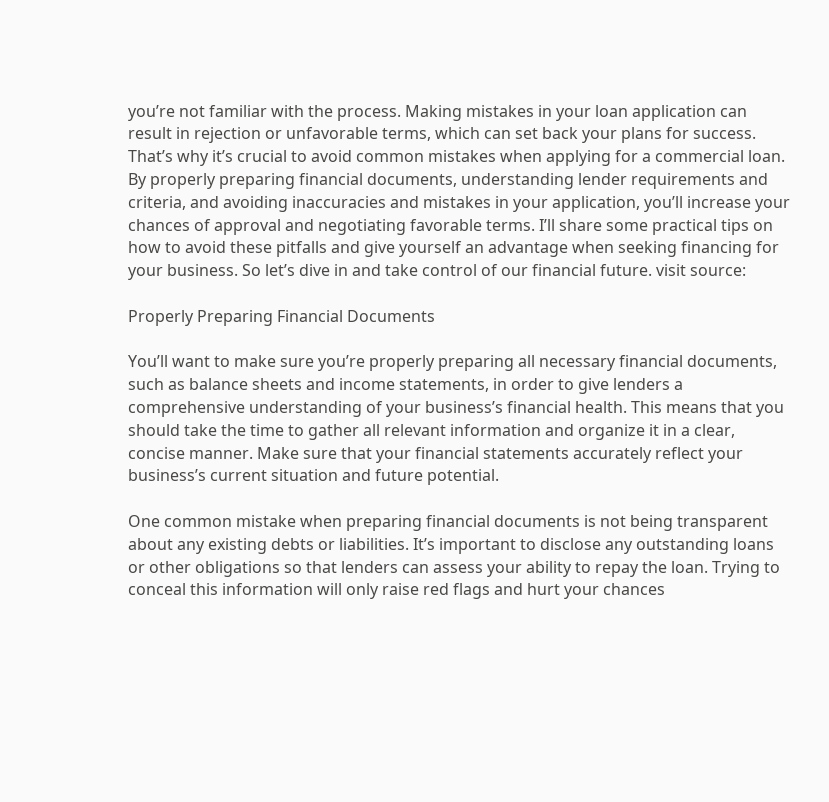you’re not familiar with the process. Making mistakes in your loan application can result in rejection or unfavorable terms, which can set back your plans for success. That’s why it’s crucial to avoid common mistakes when applying for a commercial loan. By properly preparing financial documents, understanding lender requirements and criteria, and avoiding inaccuracies and mistakes in your application, you’ll increase your chances of approval and negotiating favorable terms. I’ll share some practical tips on how to avoid these pitfalls and give yourself an advantage when seeking financing for your business. So let’s dive in and take control of our financial future. visit source:

Properly Preparing Financial Documents

You’ll want to make sure you’re properly preparing all necessary financial documents, such as balance sheets and income statements, in order to give lenders a comprehensive understanding of your business’s financial health. This means that you should take the time to gather all relevant information and organize it in a clear, concise manner. Make sure that your financial statements accurately reflect your business’s current situation and future potential.

One common mistake when preparing financial documents is not being transparent about any existing debts or liabilities. It’s important to disclose any outstanding loans or other obligations so that lenders can assess your ability to repay the loan. Trying to conceal this information will only raise red flags and hurt your chances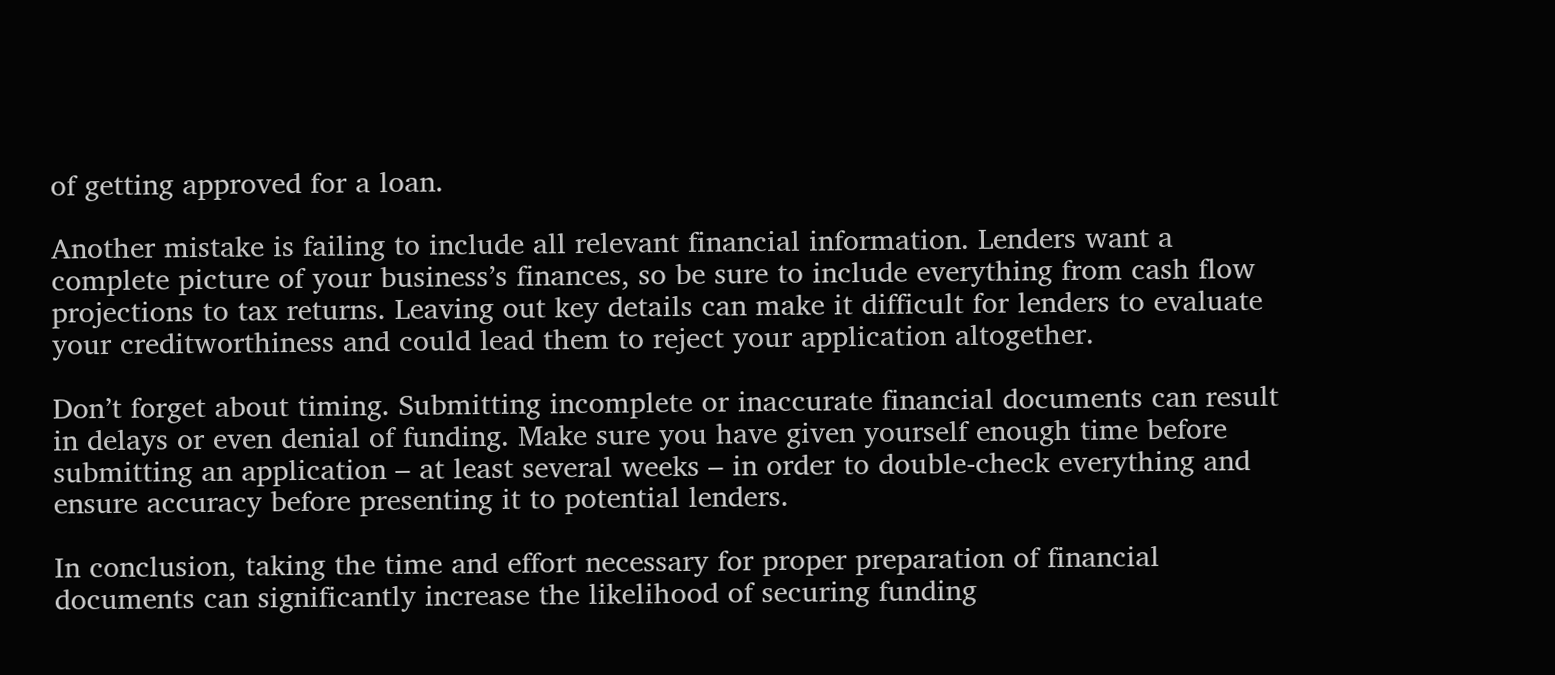of getting approved for a loan.

Another mistake is failing to include all relevant financial information. Lenders want a complete picture of your business’s finances, so be sure to include everything from cash flow projections to tax returns. Leaving out key details can make it difficult for lenders to evaluate your creditworthiness and could lead them to reject your application altogether.

Don’t forget about timing. Submitting incomplete or inaccurate financial documents can result in delays or even denial of funding. Make sure you have given yourself enough time before submitting an application – at least several weeks – in order to double-check everything and ensure accuracy before presenting it to potential lenders.

In conclusion, taking the time and effort necessary for proper preparation of financial documents can significantly increase the likelihood of securing funding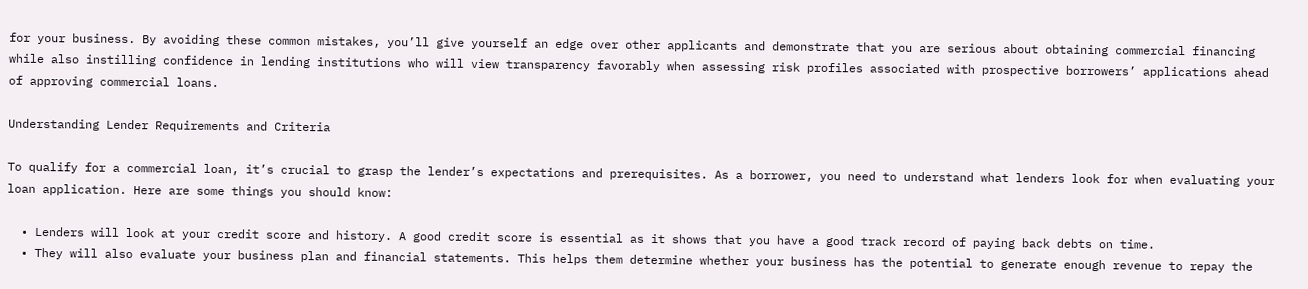for your business. By avoiding these common mistakes, you’ll give yourself an edge over other applicants and demonstrate that you are serious about obtaining commercial financing while also instilling confidence in lending institutions who will view transparency favorably when assessing risk profiles associated with prospective borrowers’ applications ahead of approving commercial loans.

Understanding Lender Requirements and Criteria

To qualify for a commercial loan, it’s crucial to grasp the lender’s expectations and prerequisites. As a borrower, you need to understand what lenders look for when evaluating your loan application. Here are some things you should know:

  • Lenders will look at your credit score and history. A good credit score is essential as it shows that you have a good track record of paying back debts on time.
  • They will also evaluate your business plan and financial statements. This helps them determine whether your business has the potential to generate enough revenue to repay the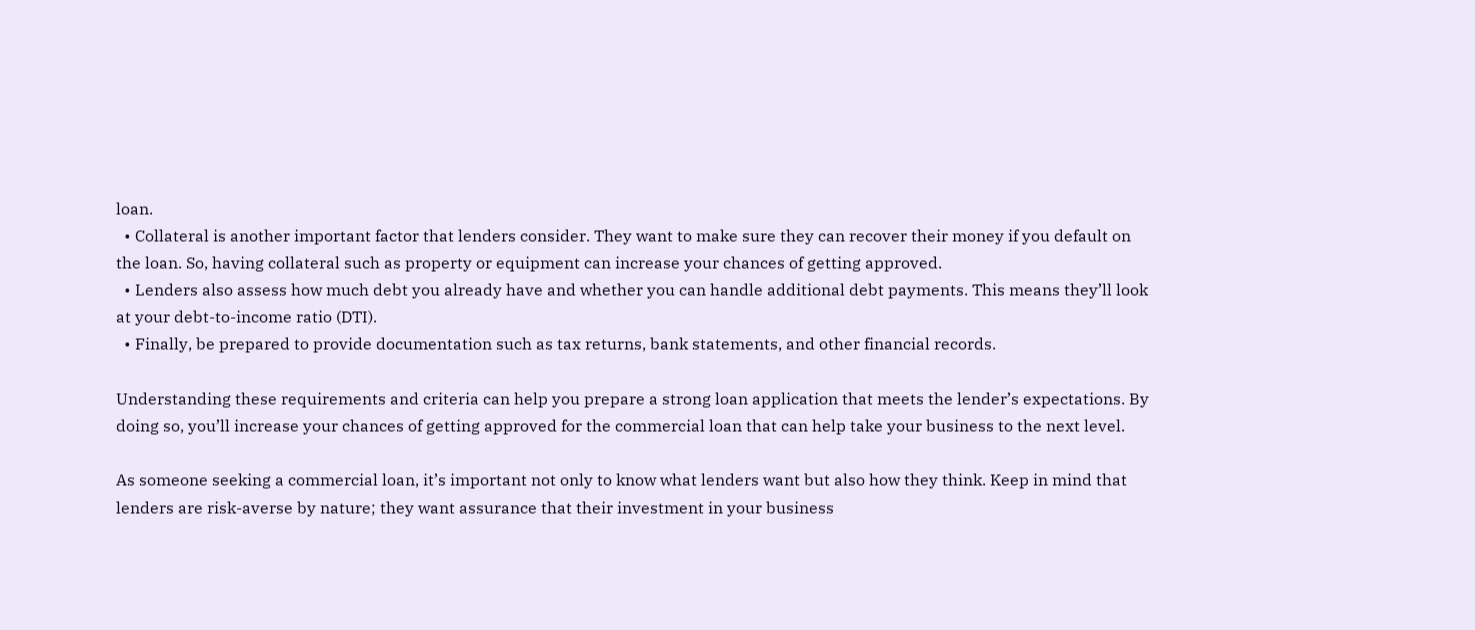loan.
  • Collateral is another important factor that lenders consider. They want to make sure they can recover their money if you default on the loan. So, having collateral such as property or equipment can increase your chances of getting approved.
  • Lenders also assess how much debt you already have and whether you can handle additional debt payments. This means they’ll look at your debt-to-income ratio (DTI).
  • Finally, be prepared to provide documentation such as tax returns, bank statements, and other financial records.

Understanding these requirements and criteria can help you prepare a strong loan application that meets the lender’s expectations. By doing so, you’ll increase your chances of getting approved for the commercial loan that can help take your business to the next level.

As someone seeking a commercial loan, it’s important not only to know what lenders want but also how they think. Keep in mind that lenders are risk-averse by nature; they want assurance that their investment in your business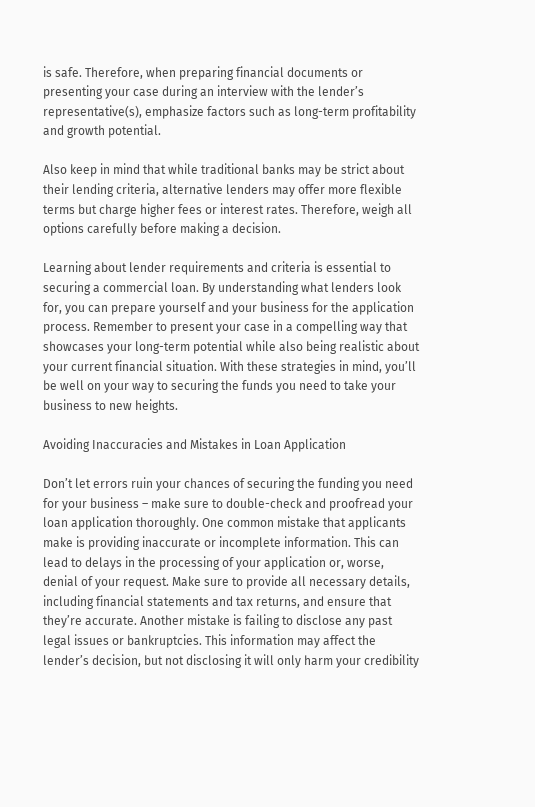is safe. Therefore, when preparing financial documents or presenting your case during an interview with the lender’s representative(s), emphasize factors such as long-term profitability and growth potential.

Also keep in mind that while traditional banks may be strict about their lending criteria, alternative lenders may offer more flexible terms but charge higher fees or interest rates. Therefore, weigh all options carefully before making a decision.

Learning about lender requirements and criteria is essential to securing a commercial loan. By understanding what lenders look for, you can prepare yourself and your business for the application process. Remember to present your case in a compelling way that showcases your long-term potential while also being realistic about your current financial situation. With these strategies in mind, you’ll be well on your way to securing the funds you need to take your business to new heights.

Avoiding Inaccuracies and Mistakes in Loan Application

Don’t let errors ruin your chances of securing the funding you need for your business – make sure to double-check and proofread your loan application thoroughly. One common mistake that applicants make is providing inaccurate or incomplete information. This can lead to delays in the processing of your application or, worse, denial of your request. Make sure to provide all necessary details, including financial statements and tax returns, and ensure that they’re accurate. Another mistake is failing to disclose any past legal issues or bankruptcies. This information may affect the lender’s decision, but not disclosing it will only harm your credibility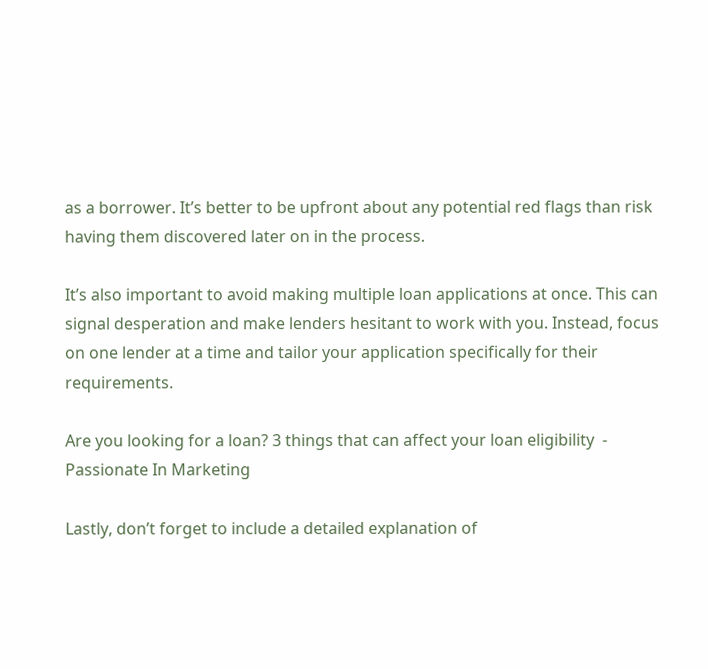as a borrower. It’s better to be upfront about any potential red flags than risk having them discovered later on in the process.

It’s also important to avoid making multiple loan applications at once. This can signal desperation and make lenders hesitant to work with you. Instead, focus on one lender at a time and tailor your application specifically for their requirements.

Are you looking for a loan? 3 things that can affect your loan eligibility  - Passionate In Marketing

Lastly, don’t forget to include a detailed explanation of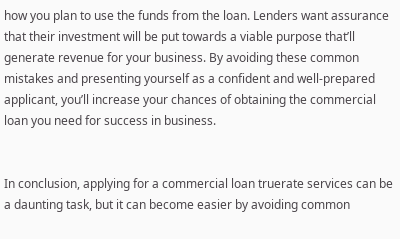how you plan to use the funds from the loan. Lenders want assurance that their investment will be put towards a viable purpose that’ll generate revenue for your business. By avoiding these common mistakes and presenting yourself as a confident and well-prepared applicant, you’ll increase your chances of obtaining the commercial loan you need for success in business.


In conclusion, applying for a commercial loan truerate services can be a daunting task, but it can become easier by avoiding common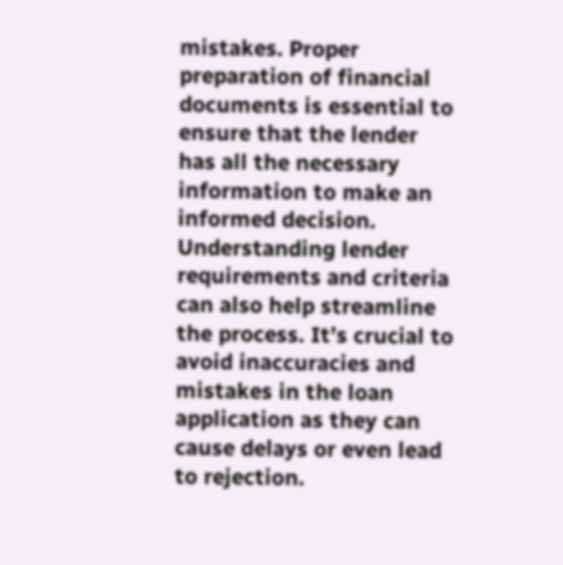mistakes. Proper preparation of financial documents is essential to ensure that the lender has all the necessary information to make an informed decision. Understanding lender requirements and criteria can also help streamline the process. It’s crucial to avoid inaccuracies and mistakes in the loan application as they can cause delays or even lead to rejection.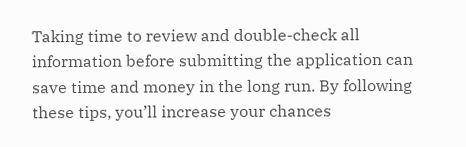Taking time to review and double-check all information before submitting the application can save time and money in the long run. By following these tips, you’ll increase your chances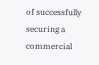of successfully securing a commercial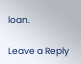loan.

Leave a Reply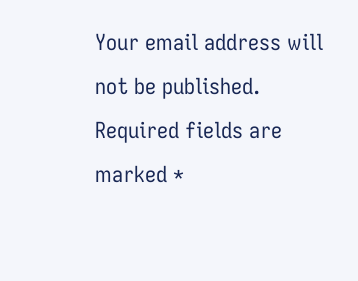Your email address will not be published. Required fields are marked *